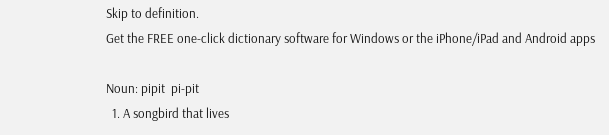Skip to definition.
Get the FREE one-click dictionary software for Windows or the iPhone/iPad and Android apps

Noun: pipit  pi-pit
  1. A songbird that lives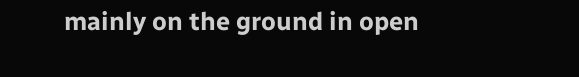mainly on the ground in open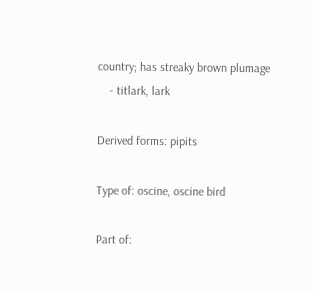country; has streaky brown plumage
    - titlark, lark

Derived forms: pipits

Type of: oscine, oscine bird

Part of: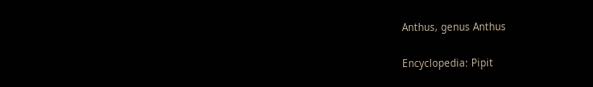Anthus, genus Anthus

Encyclopedia: Pipit